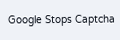Google Stops Captcha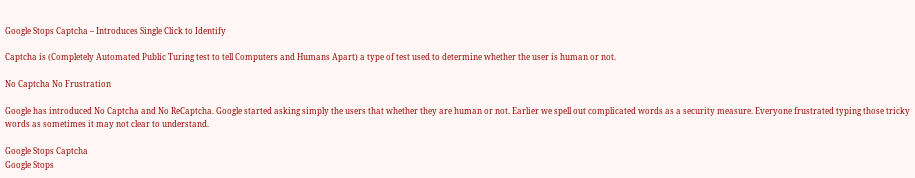Google Stops Captcha – Introduces Single Click to Identify

Captcha is (Completely Automated Public Turing test to tell Computers and Humans Apart) a type of test used to determine whether the user is human or not.

No Captcha No Frustration

Google has introduced No Captcha and No ReCaptcha. Google started asking simply the users that whether they are human or not. Earlier we spell out complicated words as a security measure. Everyone frustrated typing those tricky words as sometimes it may not clear to understand.

Google Stops Captcha
Google Stops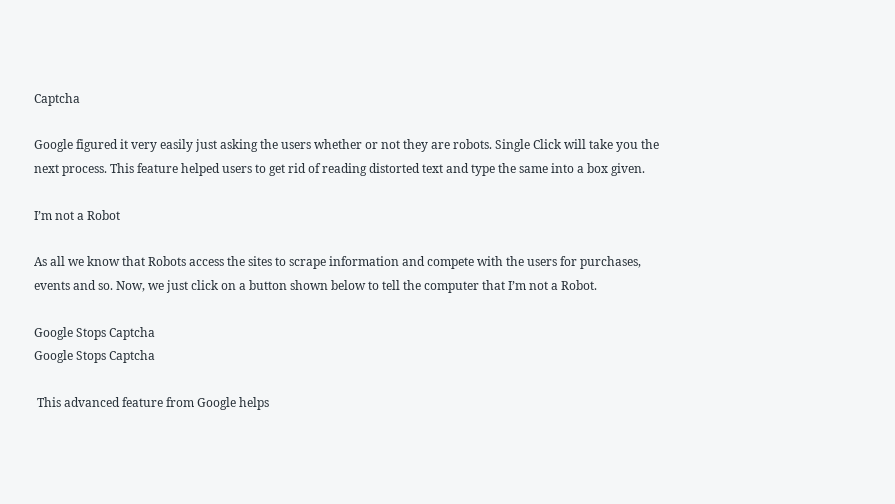Captcha

Google figured it very easily just asking the users whether or not they are robots. Single Click will take you the next process. This feature helped users to get rid of reading distorted text and type the same into a box given.

I’m not a Robot

As all we know that Robots access the sites to scrape information and compete with the users for purchases, events and so. Now, we just click on a button shown below to tell the computer that I’m not a Robot.

Google Stops Captcha
Google Stops Captcha

 This advanced feature from Google helps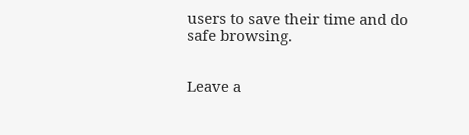users to save their time and do safe browsing.


Leave a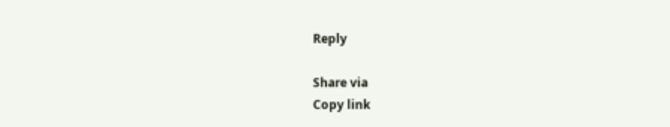Reply

Share via
Copy link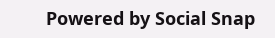Powered by Social Snap